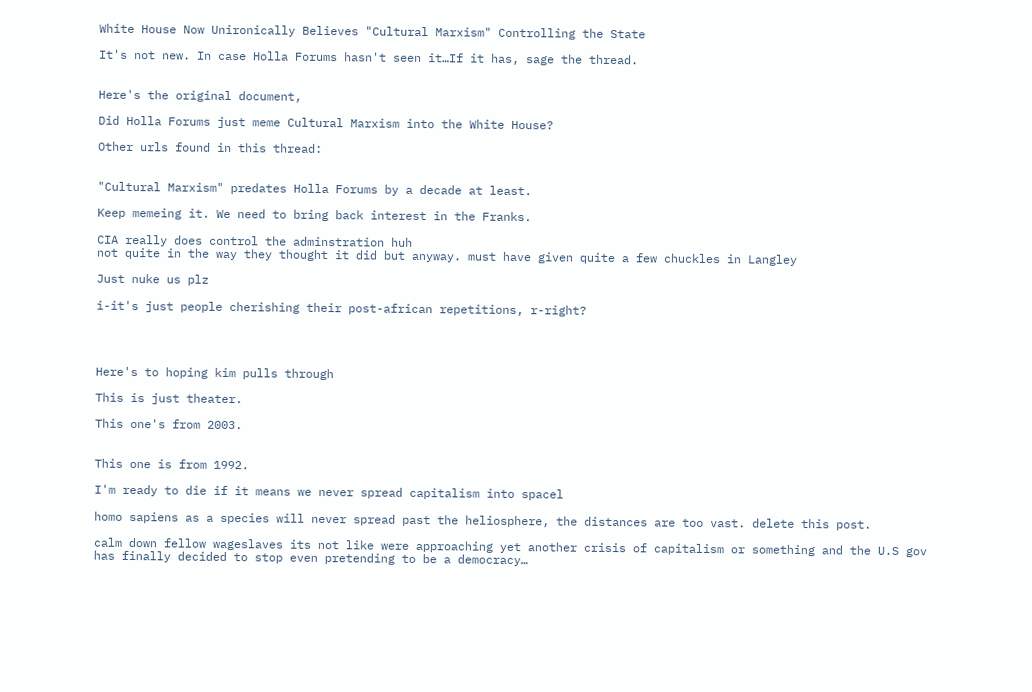White House Now Unironically Believes "Cultural Marxism" Controlling the State

It's not new. In case Holla Forums hasn't seen it…If it has, sage the thread.


Here's the original document,

Did Holla Forums just meme Cultural Marxism into the White House?

Other urls found in this thread:


"Cultural Marxism" predates Holla Forums by a decade at least.

Keep memeing it. We need to bring back interest in the Franks.

CIA really does control the adminstration huh
not quite in the way they thought it did but anyway. must have given quite a few chuckles in Langley

Just nuke us plz

i-it's just people cherishing their post-african repetitions, r-right?




Here's to hoping kim pulls through

This is just theater.

This one's from 2003.


This one is from 1992.

I'm ready to die if it means we never spread capitalism into spacel

homo sapiens as a species will never spread past the heliosphere, the distances are too vast. delete this post.

calm down fellow wageslaves its not like were approaching yet another crisis of capitalism or something and the U.S gov has finally decided to stop even pretending to be a democracy…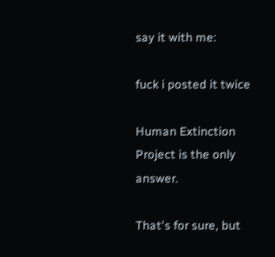say it with me:

fuck i posted it twice

Human Extinction Project is the only answer.

That's for sure, but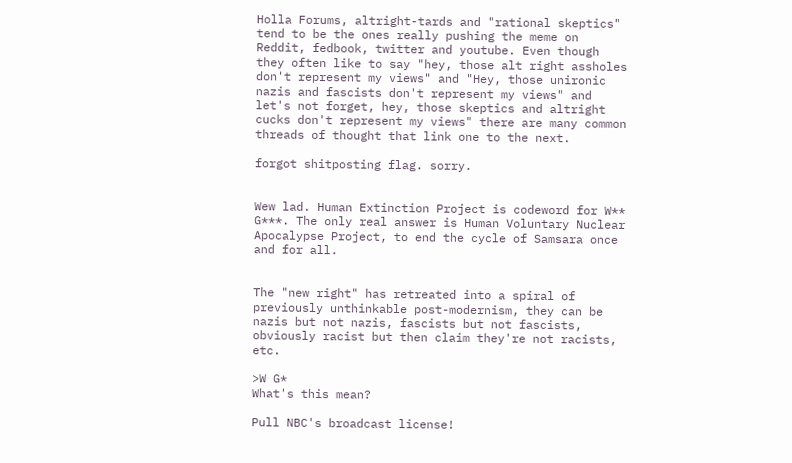Holla Forums, altright-tards and "rational skeptics" tend to be the ones really pushing the meme on Reddit, fedbook, twitter and youtube. Even though they often like to say "hey, those alt right assholes don't represent my views" and "Hey, those unironic nazis and fascists don't represent my views" and let's not forget, hey, those skeptics and altright cucks don't represent my views" there are many common threads of thought that link one to the next.

forgot shitposting flag. sorry.


Wew lad. Human Extinction Project is codeword for W** G***. The only real answer is Human Voluntary Nuclear Apocalypse Project, to end the cycle of Samsara once and for all.


The "new right" has retreated into a spiral of previously unthinkable post-modernism, they can be nazis but not nazis, fascists but not fascists, obviously racist but then claim they're not racists, etc.

>W G*
What's this mean?

Pull NBC's broadcast license!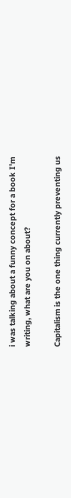i was talking about a funny concept for a book I'm writing, what are you on about?

Capitalism is the one thing currently preventing us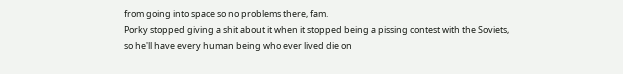from going into space so no problems there, fam.
Porky stopped giving a shit about it when it stopped being a pissing contest with the Soviets, so he'll have every human being who ever lived die on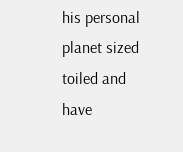his personal planet sized toiled and have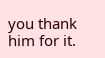you thank him for it.